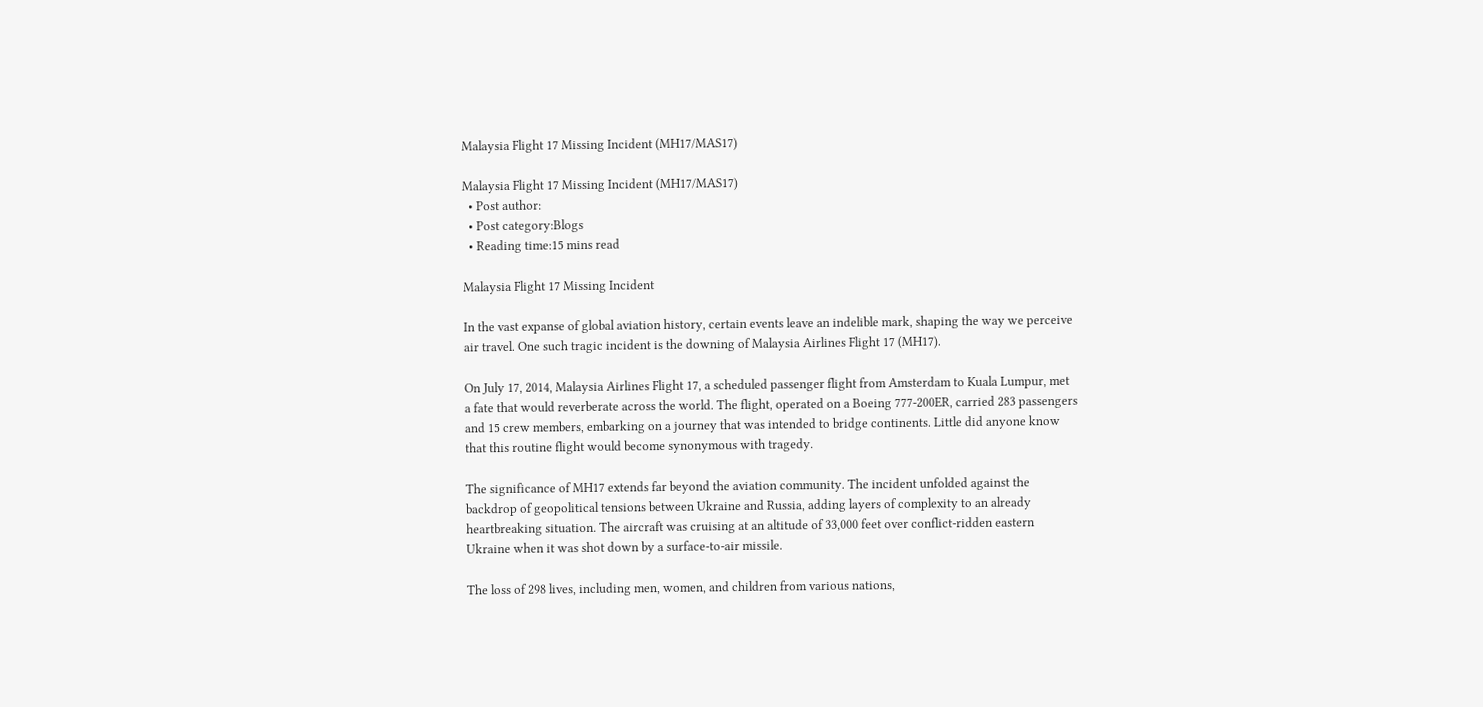Malaysia Flight 17 Missing Incident (MH17/MAS17)

Malaysia Flight 17 Missing Incident (MH17/MAS17)
  • Post author:
  • Post category:Blogs
  • Reading time:15 mins read

Malaysia Flight 17 Missing Incident

In the vast expanse of global aviation history, certain events leave an indelible mark, shaping the way we perceive air travel. One such tragic incident is the downing of Malaysia Airlines Flight 17 (MH17).

On July 17, 2014, Malaysia Airlines Flight 17, a scheduled passenger flight from Amsterdam to Kuala Lumpur, met a fate that would reverberate across the world. The flight, operated on a Boeing 777-200ER, carried 283 passengers and 15 crew members, embarking on a journey that was intended to bridge continents. Little did anyone know that this routine flight would become synonymous with tragedy.

The significance of MH17 extends far beyond the aviation community. The incident unfolded against the backdrop of geopolitical tensions between Ukraine and Russia, adding layers of complexity to an already heartbreaking situation. The aircraft was cruising at an altitude of 33,000 feet over conflict-ridden eastern Ukraine when it was shot down by a surface-to-air missile.

The loss of 298 lives, including men, women, and children from various nations,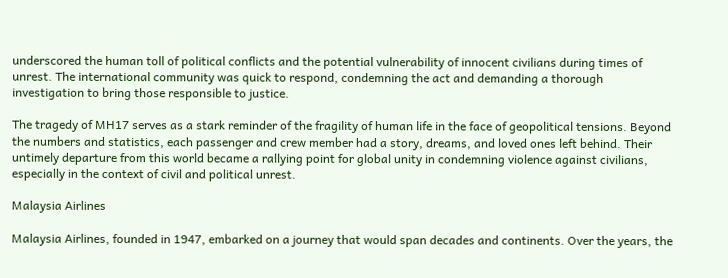underscored the human toll of political conflicts and the potential vulnerability of innocent civilians during times of unrest. The international community was quick to respond, condemning the act and demanding a thorough investigation to bring those responsible to justice.

The tragedy of MH17 serves as a stark reminder of the fragility of human life in the face of geopolitical tensions. Beyond the numbers and statistics, each passenger and crew member had a story, dreams, and loved ones left behind. Their untimely departure from this world became a rallying point for global unity in condemning violence against civilians, especially in the context of civil and political unrest.

Malaysia Airlines

Malaysia Airlines, founded in 1947, embarked on a journey that would span decades and continents. Over the years, the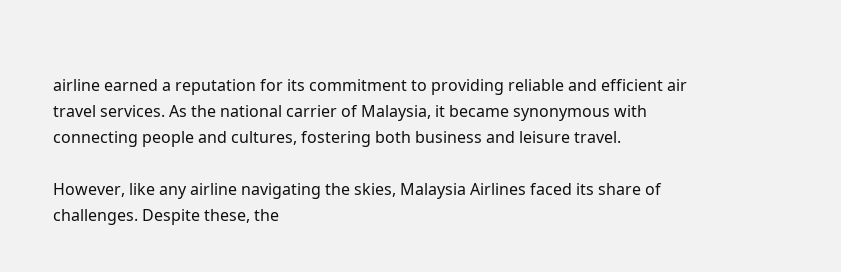airline earned a reputation for its commitment to providing reliable and efficient air travel services. As the national carrier of Malaysia, it became synonymous with connecting people and cultures, fostering both business and leisure travel.

However, like any airline navigating the skies, Malaysia Airlines faced its share of challenges. Despite these, the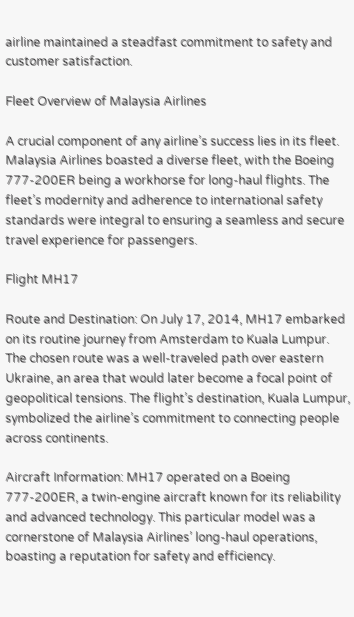airline maintained a steadfast commitment to safety and customer satisfaction.

Fleet Overview of Malaysia Airlines

A crucial component of any airline’s success lies in its fleet. Malaysia Airlines boasted a diverse fleet, with the Boeing 777-200ER being a workhorse for long-haul flights. The fleet’s modernity and adherence to international safety standards were integral to ensuring a seamless and secure travel experience for passengers.

Flight MH17

Route and Destination: On July 17, 2014, MH17 embarked on its routine journey from Amsterdam to Kuala Lumpur. The chosen route was a well-traveled path over eastern Ukraine, an area that would later become a focal point of geopolitical tensions. The flight’s destination, Kuala Lumpur, symbolized the airline’s commitment to connecting people across continents.

Aircraft Information: MH17 operated on a Boeing 777-200ER, a twin-engine aircraft known for its reliability and advanced technology. This particular model was a cornerstone of Malaysia Airlines’ long-haul operations, boasting a reputation for safety and efficiency.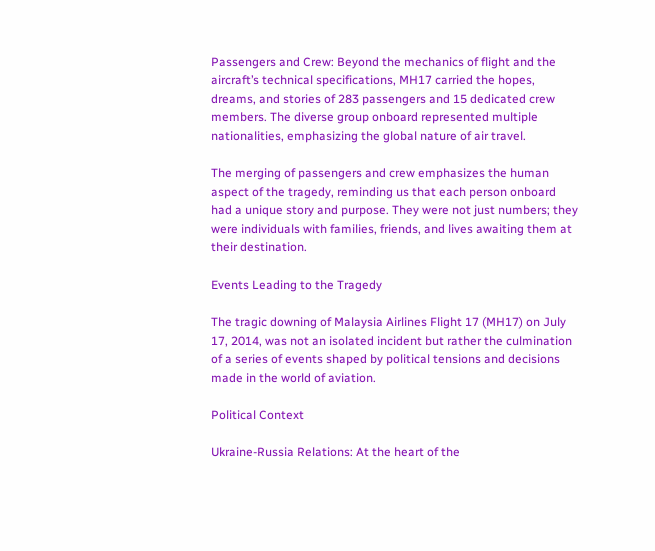Passengers and Crew: Beyond the mechanics of flight and the aircraft’s technical specifications, MH17 carried the hopes, dreams, and stories of 283 passengers and 15 dedicated crew members. The diverse group onboard represented multiple nationalities, emphasizing the global nature of air travel.

The merging of passengers and crew emphasizes the human aspect of the tragedy, reminding us that each person onboard had a unique story and purpose. They were not just numbers; they were individuals with families, friends, and lives awaiting them at their destination.

Events Leading to the Tragedy

The tragic downing of Malaysia Airlines Flight 17 (MH17) on July 17, 2014, was not an isolated incident but rather the culmination of a series of events shaped by political tensions and decisions made in the world of aviation.

Political Context

Ukraine-Russia Relations: At the heart of the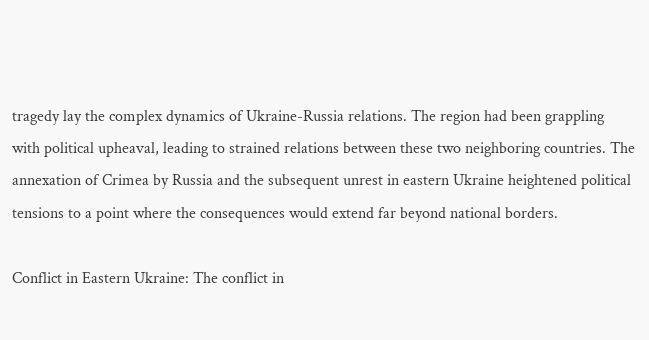tragedy lay the complex dynamics of Ukraine-Russia relations. The region had been grappling with political upheaval, leading to strained relations between these two neighboring countries. The annexation of Crimea by Russia and the subsequent unrest in eastern Ukraine heightened political tensions to a point where the consequences would extend far beyond national borders.

Conflict in Eastern Ukraine: The conflict in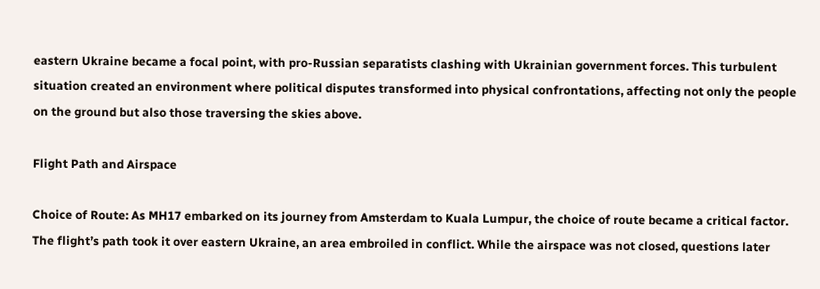eastern Ukraine became a focal point, with pro-Russian separatists clashing with Ukrainian government forces. This turbulent situation created an environment where political disputes transformed into physical confrontations, affecting not only the people on the ground but also those traversing the skies above.

Flight Path and Airspace

Choice of Route: As MH17 embarked on its journey from Amsterdam to Kuala Lumpur, the choice of route became a critical factor. The flight’s path took it over eastern Ukraine, an area embroiled in conflict. While the airspace was not closed, questions later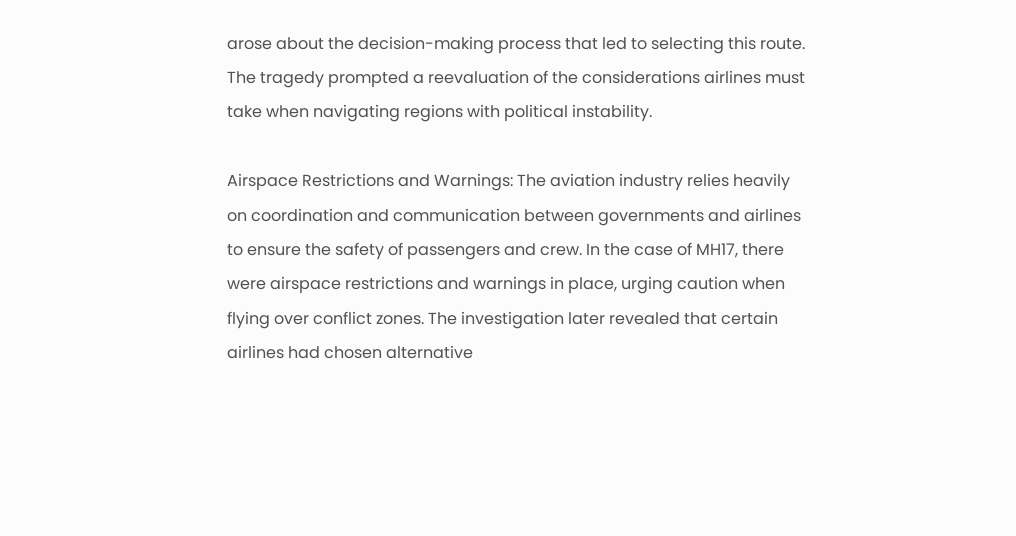arose about the decision-making process that led to selecting this route. The tragedy prompted a reevaluation of the considerations airlines must take when navigating regions with political instability.

Airspace Restrictions and Warnings: The aviation industry relies heavily on coordination and communication between governments and airlines to ensure the safety of passengers and crew. In the case of MH17, there were airspace restrictions and warnings in place, urging caution when flying over conflict zones. The investigation later revealed that certain airlines had chosen alternative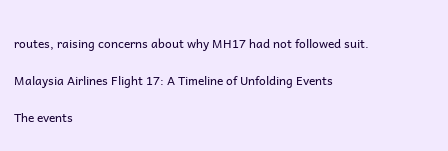routes, raising concerns about why MH17 had not followed suit.

Malaysia Airlines Flight 17: A Timeline of Unfolding Events

The events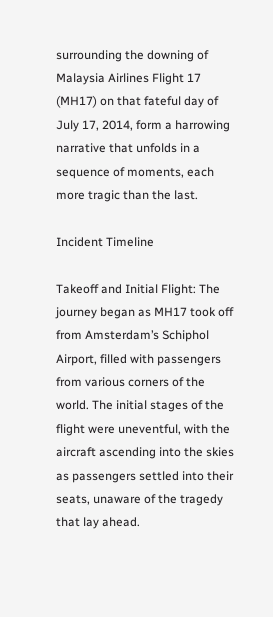surrounding the downing of Malaysia Airlines Flight 17 (MH17) on that fateful day of July 17, 2014, form a harrowing narrative that unfolds in a sequence of moments, each more tragic than the last.

Incident Timeline

Takeoff and Initial Flight: The journey began as MH17 took off from Amsterdam’s Schiphol Airport, filled with passengers from various corners of the world. The initial stages of the flight were uneventful, with the aircraft ascending into the skies as passengers settled into their seats, unaware of the tragedy that lay ahead.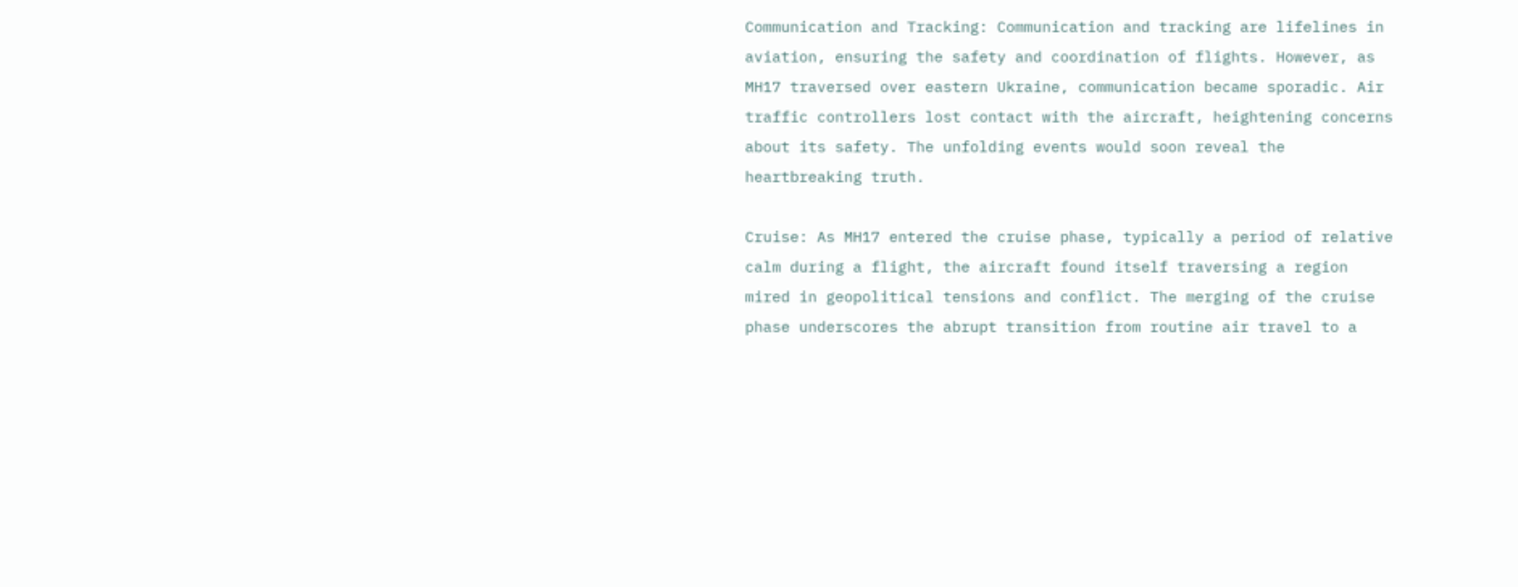Communication and Tracking: Communication and tracking are lifelines in aviation, ensuring the safety and coordination of flights. However, as MH17 traversed over eastern Ukraine, communication became sporadic. Air traffic controllers lost contact with the aircraft, heightening concerns about its safety. The unfolding events would soon reveal the heartbreaking truth.

Cruise: As MH17 entered the cruise phase, typically a period of relative calm during a flight, the aircraft found itself traversing a region mired in geopolitical tensions and conflict. The merging of the cruise phase underscores the abrupt transition from routine air travel to a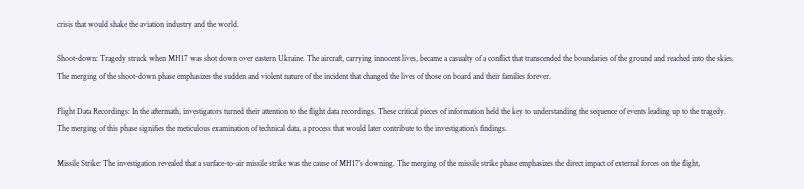crisis that would shake the aviation industry and the world.

Shoot-down: Tragedy struck when MH17 was shot down over eastern Ukraine. The aircraft, carrying innocent lives, became a casualty of a conflict that transcended the boundaries of the ground and reached into the skies. The merging of the shoot-down phase emphasizes the sudden and violent nature of the incident that changed the lives of those on board and their families forever.

Flight Data Recordings: In the aftermath, investigators turned their attention to the flight data recordings. These critical pieces of information held the key to understanding the sequence of events leading up to the tragedy. The merging of this phase signifies the meticulous examination of technical data, a process that would later contribute to the investigation’s findings.

Missile Strike: The investigation revealed that a surface-to-air missile strike was the cause of MH17’s downing. The merging of the missile strike phase emphasizes the direct impact of external forces on the flight,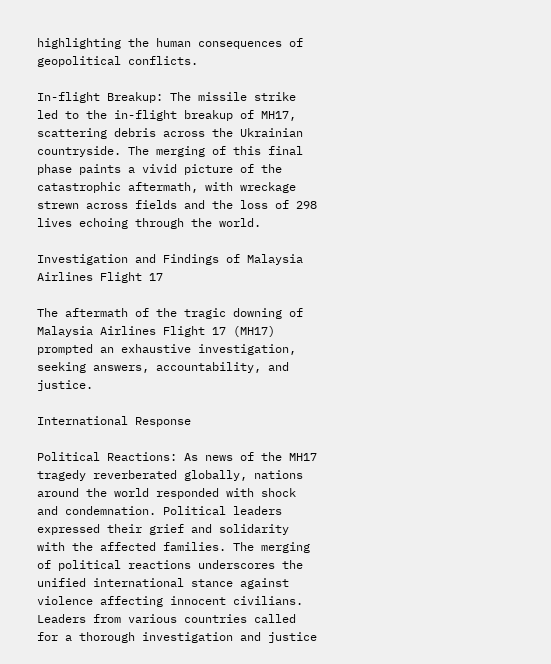highlighting the human consequences of geopolitical conflicts.

In-flight Breakup: The missile strike led to the in-flight breakup of MH17, scattering debris across the Ukrainian countryside. The merging of this final phase paints a vivid picture of the catastrophic aftermath, with wreckage strewn across fields and the loss of 298 lives echoing through the world.

Investigation and Findings of Malaysia Airlines Flight 17

The aftermath of the tragic downing of Malaysia Airlines Flight 17 (MH17) prompted an exhaustive investigation, seeking answers, accountability, and justice.

International Response

Political Reactions: As news of the MH17 tragedy reverberated globally, nations around the world responded with shock and condemnation. Political leaders expressed their grief and solidarity with the affected families. The merging of political reactions underscores the unified international stance against violence affecting innocent civilians. Leaders from various countries called for a thorough investigation and justice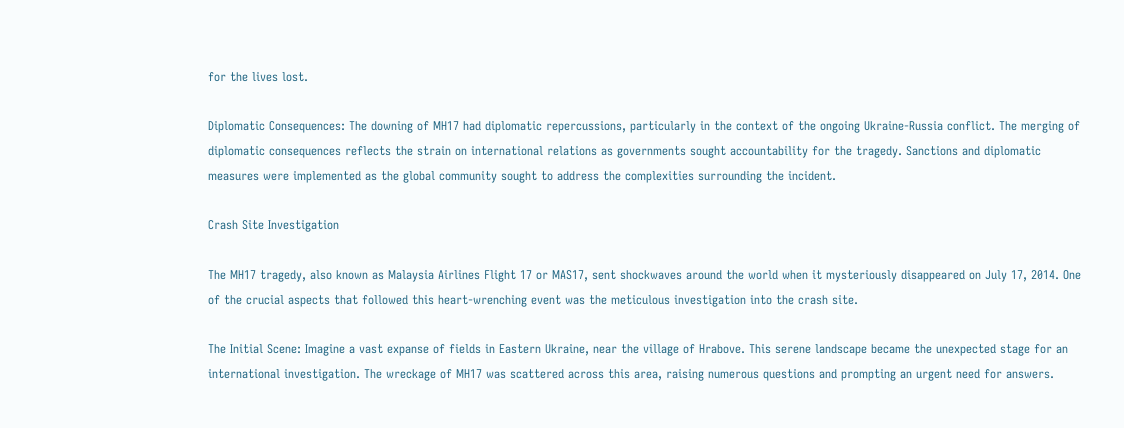for the lives lost.

Diplomatic Consequences: The downing of MH17 had diplomatic repercussions, particularly in the context of the ongoing Ukraine-Russia conflict. The merging of diplomatic consequences reflects the strain on international relations as governments sought accountability for the tragedy. Sanctions and diplomatic measures were implemented as the global community sought to address the complexities surrounding the incident.

Crash Site Investigation

The MH17 tragedy, also known as Malaysia Airlines Flight 17 or MAS17, sent shockwaves around the world when it mysteriously disappeared on July 17, 2014. One of the crucial aspects that followed this heart-wrenching event was the meticulous investigation into the crash site.

The Initial Scene: Imagine a vast expanse of fields in Eastern Ukraine, near the village of Hrabove. This serene landscape became the unexpected stage for an international investigation. The wreckage of MH17 was scattered across this area, raising numerous questions and prompting an urgent need for answers.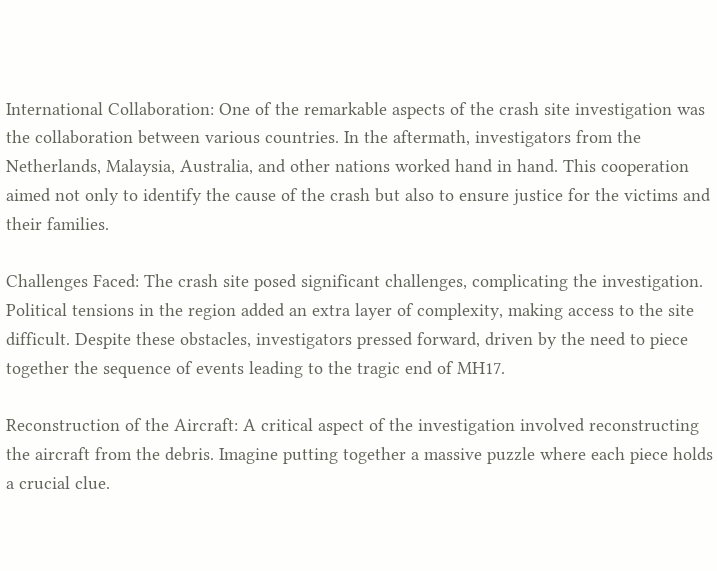International Collaboration: One of the remarkable aspects of the crash site investigation was the collaboration between various countries. In the aftermath, investigators from the Netherlands, Malaysia, Australia, and other nations worked hand in hand. This cooperation aimed not only to identify the cause of the crash but also to ensure justice for the victims and their families.

Challenges Faced: The crash site posed significant challenges, complicating the investigation. Political tensions in the region added an extra layer of complexity, making access to the site difficult. Despite these obstacles, investigators pressed forward, driven by the need to piece together the sequence of events leading to the tragic end of MH17.

Reconstruction of the Aircraft: A critical aspect of the investigation involved reconstructing the aircraft from the debris. Imagine putting together a massive puzzle where each piece holds a crucial clue.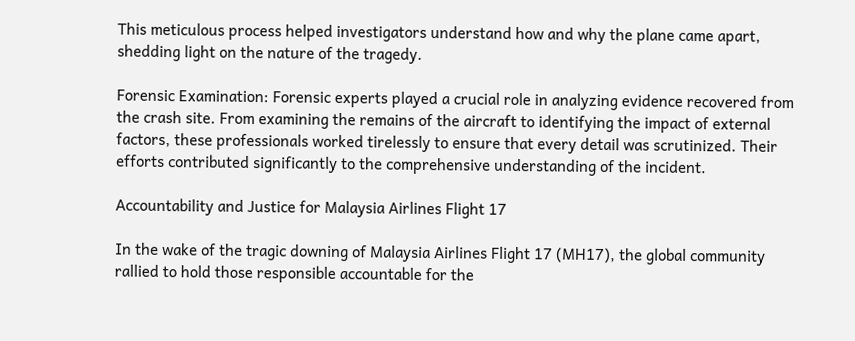This meticulous process helped investigators understand how and why the plane came apart, shedding light on the nature of the tragedy.

Forensic Examination: Forensic experts played a crucial role in analyzing evidence recovered from the crash site. From examining the remains of the aircraft to identifying the impact of external factors, these professionals worked tirelessly to ensure that every detail was scrutinized. Their efforts contributed significantly to the comprehensive understanding of the incident.

Accountability and Justice for Malaysia Airlines Flight 17

In the wake of the tragic downing of Malaysia Airlines Flight 17 (MH17), the global community rallied to hold those responsible accountable for the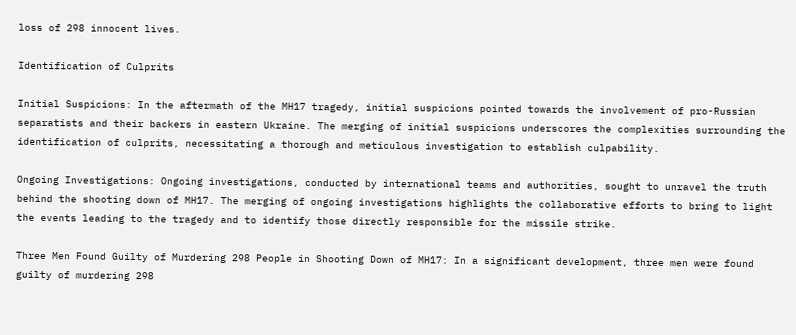loss of 298 innocent lives.

Identification of Culprits

Initial Suspicions: In the aftermath of the MH17 tragedy, initial suspicions pointed towards the involvement of pro-Russian separatists and their backers in eastern Ukraine. The merging of initial suspicions underscores the complexities surrounding the identification of culprits, necessitating a thorough and meticulous investigation to establish culpability.

Ongoing Investigations: Ongoing investigations, conducted by international teams and authorities, sought to unravel the truth behind the shooting down of MH17. The merging of ongoing investigations highlights the collaborative efforts to bring to light the events leading to the tragedy and to identify those directly responsible for the missile strike.

Three Men Found Guilty of Murdering 298 People in Shooting Down of MH17: In a significant development, three men were found guilty of murdering 298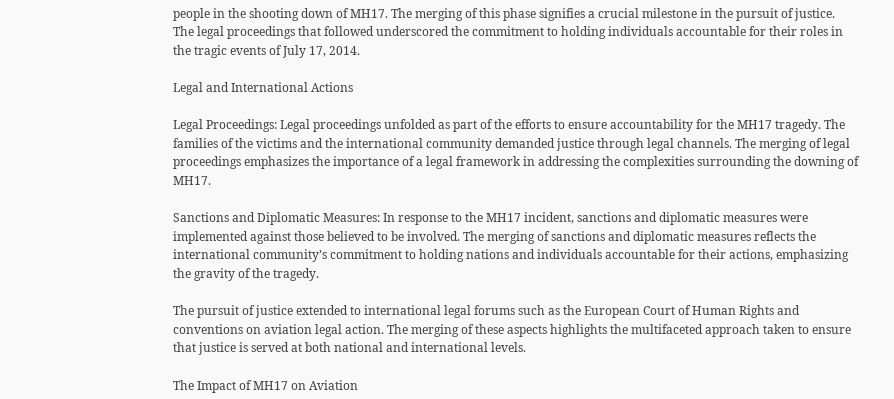people in the shooting down of MH17. The merging of this phase signifies a crucial milestone in the pursuit of justice. The legal proceedings that followed underscored the commitment to holding individuals accountable for their roles in the tragic events of July 17, 2014.

Legal and International Actions

Legal Proceedings: Legal proceedings unfolded as part of the efforts to ensure accountability for the MH17 tragedy. The families of the victims and the international community demanded justice through legal channels. The merging of legal proceedings emphasizes the importance of a legal framework in addressing the complexities surrounding the downing of MH17.

Sanctions and Diplomatic Measures: In response to the MH17 incident, sanctions and diplomatic measures were implemented against those believed to be involved. The merging of sanctions and diplomatic measures reflects the international community’s commitment to holding nations and individuals accountable for their actions, emphasizing the gravity of the tragedy.

The pursuit of justice extended to international legal forums such as the European Court of Human Rights and conventions on aviation legal action. The merging of these aspects highlights the multifaceted approach taken to ensure that justice is served at both national and international levels.

The Impact of MH17 on Aviation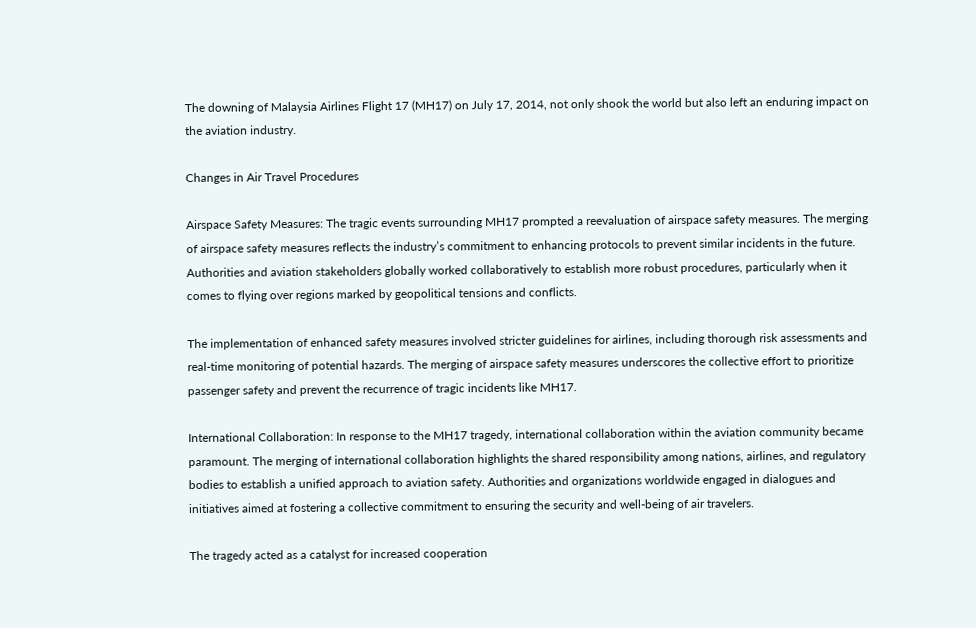The downing of Malaysia Airlines Flight 17 (MH17) on July 17, 2014, not only shook the world but also left an enduring impact on the aviation industry.

Changes in Air Travel Procedures

Airspace Safety Measures: The tragic events surrounding MH17 prompted a reevaluation of airspace safety measures. The merging of airspace safety measures reflects the industry’s commitment to enhancing protocols to prevent similar incidents in the future. Authorities and aviation stakeholders globally worked collaboratively to establish more robust procedures, particularly when it comes to flying over regions marked by geopolitical tensions and conflicts.

The implementation of enhanced safety measures involved stricter guidelines for airlines, including thorough risk assessments and real-time monitoring of potential hazards. The merging of airspace safety measures underscores the collective effort to prioritize passenger safety and prevent the recurrence of tragic incidents like MH17.

International Collaboration: In response to the MH17 tragedy, international collaboration within the aviation community became paramount. The merging of international collaboration highlights the shared responsibility among nations, airlines, and regulatory bodies to establish a unified approach to aviation safety. Authorities and organizations worldwide engaged in dialogues and initiatives aimed at fostering a collective commitment to ensuring the security and well-being of air travelers.

The tragedy acted as a catalyst for increased cooperation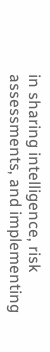in sharing intelligence, risk assessments, and implementing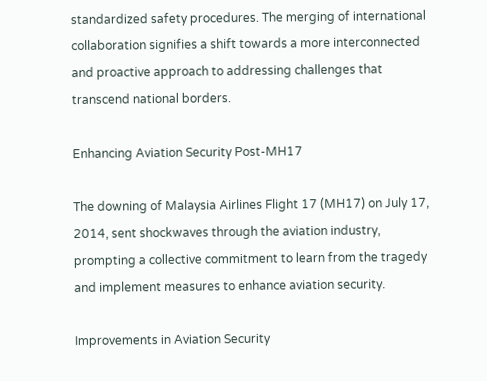standardized safety procedures. The merging of international collaboration signifies a shift towards a more interconnected and proactive approach to addressing challenges that transcend national borders.

Enhancing Aviation Security Post-MH17

The downing of Malaysia Airlines Flight 17 (MH17) on July 17, 2014, sent shockwaves through the aviation industry, prompting a collective commitment to learn from the tragedy and implement measures to enhance aviation security.

Improvements in Aviation Security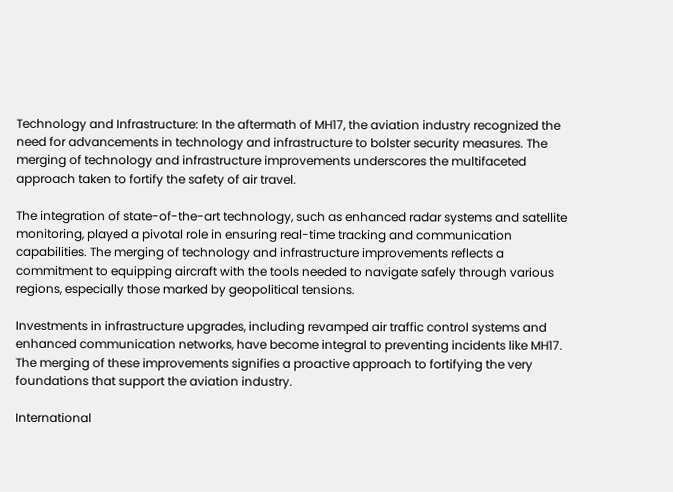Technology and Infrastructure: In the aftermath of MH17, the aviation industry recognized the need for advancements in technology and infrastructure to bolster security measures. The merging of technology and infrastructure improvements underscores the multifaceted approach taken to fortify the safety of air travel.

The integration of state-of-the-art technology, such as enhanced radar systems and satellite monitoring, played a pivotal role in ensuring real-time tracking and communication capabilities. The merging of technology and infrastructure improvements reflects a commitment to equipping aircraft with the tools needed to navigate safely through various regions, especially those marked by geopolitical tensions.

Investments in infrastructure upgrades, including revamped air traffic control systems and enhanced communication networks, have become integral to preventing incidents like MH17. The merging of these improvements signifies a proactive approach to fortifying the very foundations that support the aviation industry.

International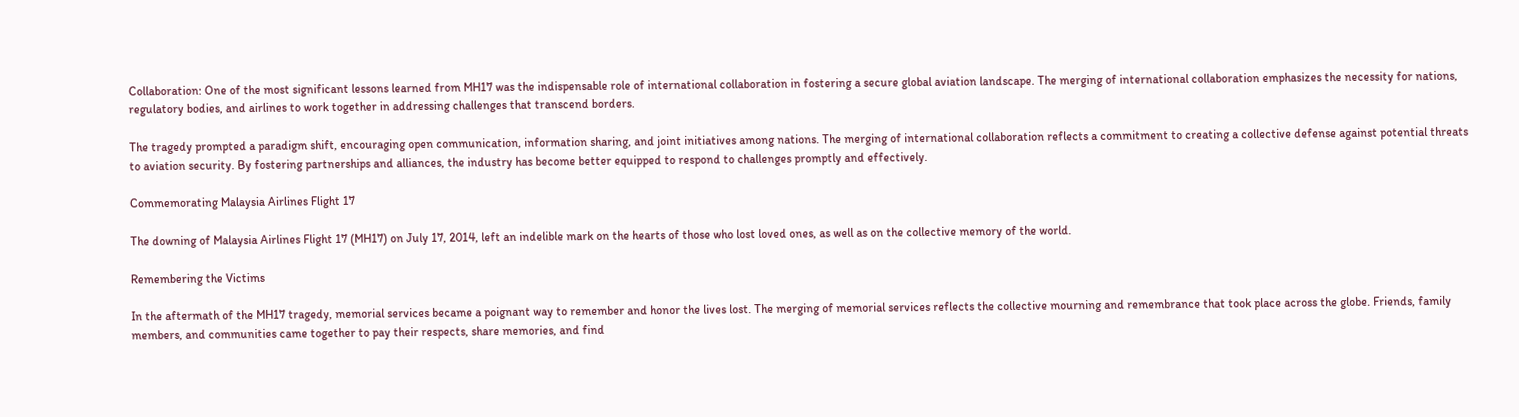Collaboration: One of the most significant lessons learned from MH17 was the indispensable role of international collaboration in fostering a secure global aviation landscape. The merging of international collaboration emphasizes the necessity for nations, regulatory bodies, and airlines to work together in addressing challenges that transcend borders.

The tragedy prompted a paradigm shift, encouraging open communication, information sharing, and joint initiatives among nations. The merging of international collaboration reflects a commitment to creating a collective defense against potential threats to aviation security. By fostering partnerships and alliances, the industry has become better equipped to respond to challenges promptly and effectively.

Commemorating Malaysia Airlines Flight 17

The downing of Malaysia Airlines Flight 17 (MH17) on July 17, 2014, left an indelible mark on the hearts of those who lost loved ones, as well as on the collective memory of the world.

Remembering the Victims

In the aftermath of the MH17 tragedy, memorial services became a poignant way to remember and honor the lives lost. The merging of memorial services reflects the collective mourning and remembrance that took place across the globe. Friends, family members, and communities came together to pay their respects, share memories, and find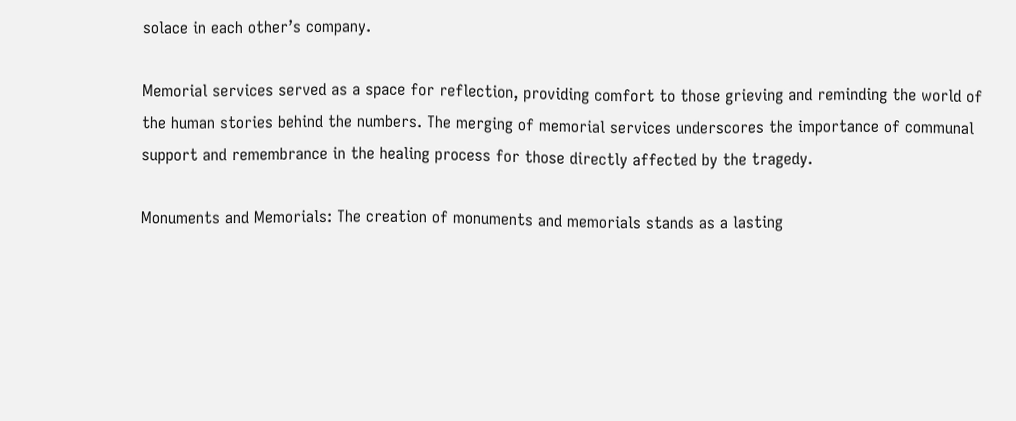solace in each other’s company.

Memorial services served as a space for reflection, providing comfort to those grieving and reminding the world of the human stories behind the numbers. The merging of memorial services underscores the importance of communal support and remembrance in the healing process for those directly affected by the tragedy.

Monuments and Memorials: The creation of monuments and memorials stands as a lasting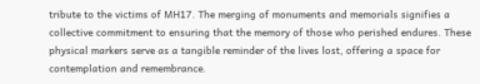tribute to the victims of MH17. The merging of monuments and memorials signifies a collective commitment to ensuring that the memory of those who perished endures. These physical markers serve as a tangible reminder of the lives lost, offering a space for contemplation and remembrance.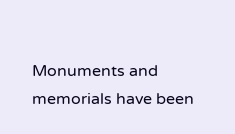Monuments and memorials have been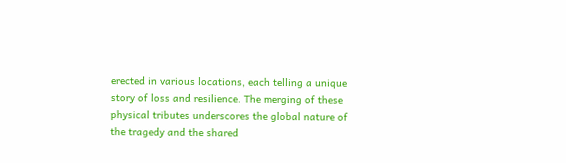erected in various locations, each telling a unique story of loss and resilience. The merging of these physical tributes underscores the global nature of the tragedy and the shared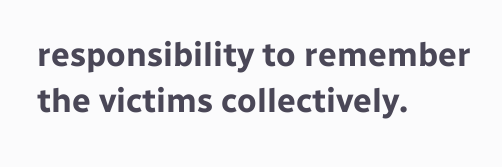responsibility to remember the victims collectively.